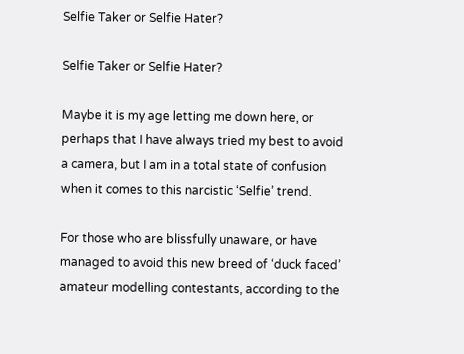Selfie Taker or Selfie Hater?

Selfie Taker or Selfie Hater?

Maybe it is my age letting me down here, or perhaps that I have always tried my best to avoid a camera, but I am in a total state of confusion when it comes to this narcistic ‘Selfie’ trend.

For those who are blissfully unaware, or have managed to avoid this new breed of ‘duck faced’ amateur modelling contestants, according to the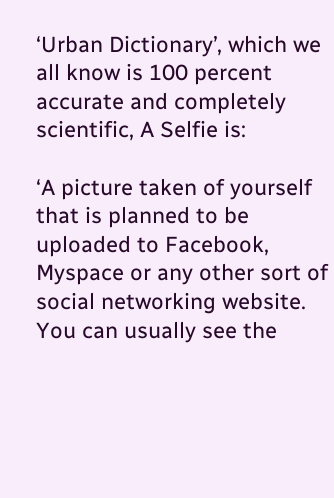‘Urban Dictionary’, which we all know is 100 percent accurate and completely scientific, A Selfie is:

‘A picture taken of yourself that is planned to be uploaded to Facebook, Myspace or any other sort of social networking website. You can usually see the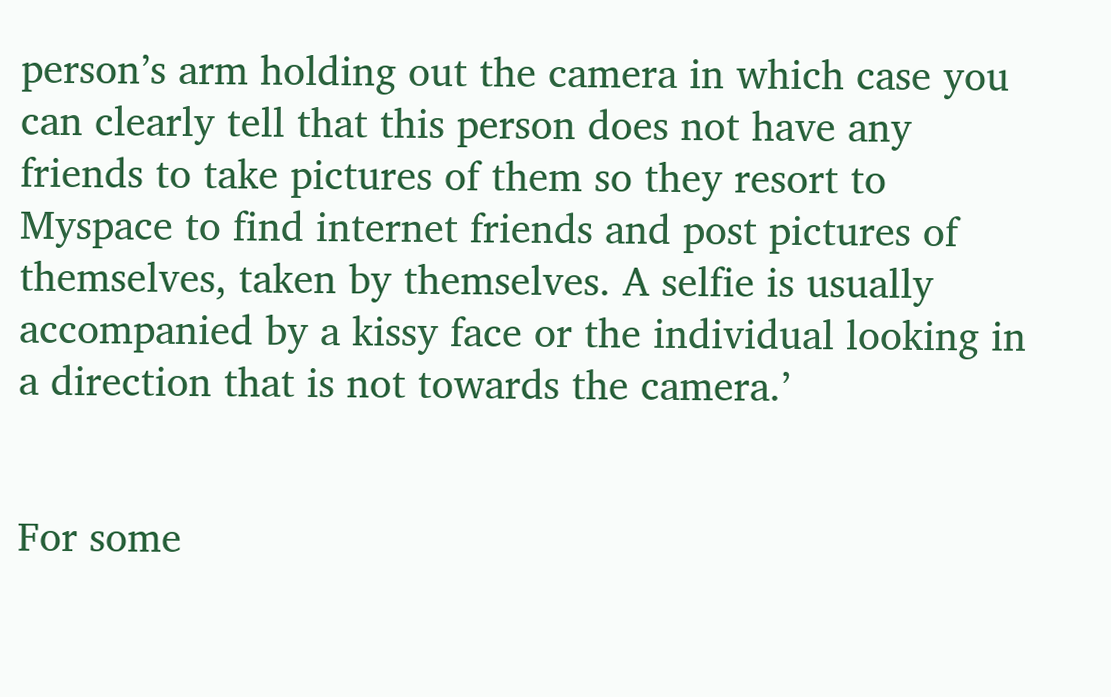person’s arm holding out the camera in which case you can clearly tell that this person does not have any friends to take pictures of them so they resort to Myspace to find internet friends and post pictures of themselves, taken by themselves. A selfie is usually accompanied by a kissy face or the individual looking in a direction that is not towards the camera.’


For some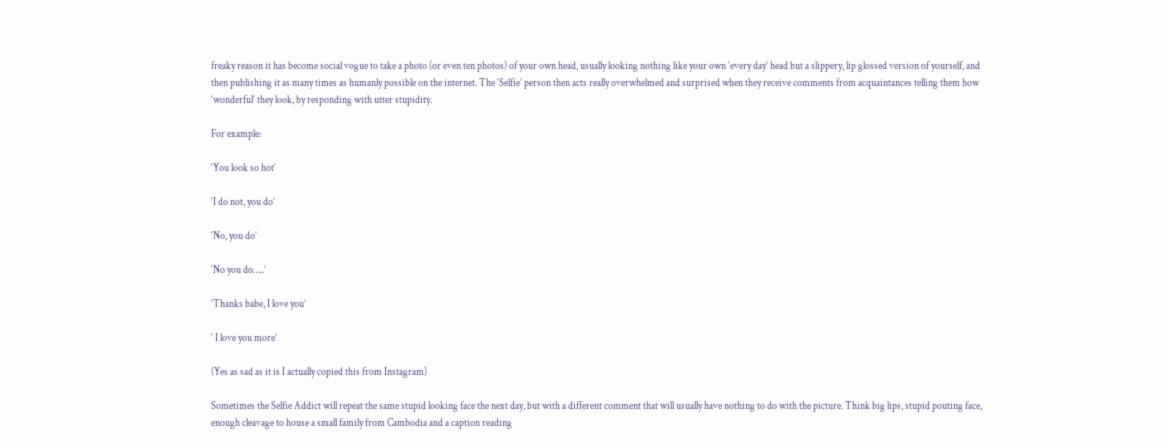freaky reason it has become social vogue to take a photo (or even ten photos) of your own head, usually looking nothing like your own ‘every day’ head but a slippery, lip glossed version of yourself, and then publishing it as many times as humanly possible on the internet. The ‘Selfie’ person then acts really overwhelmed and surprised when they receive comments from acquaintances telling them how ‘wonderful’ they look, by responding with utter stupidity.

For example:

‘You look so hot’

‘I do not, you do’

‘No, you do’

‘No you do…..’

‘Thanks babe, I love you’

‘ I love you more’

(Yes as sad as it is I actually copied this from Instagram)

Sometimes the Selfie Addict will repeat the same stupid looking face the next day, but with a different comment that will usually have nothing to do with the picture. Think big lips, stupid pouting face, enough cleavage to house a small family from Cambodia and a caption reading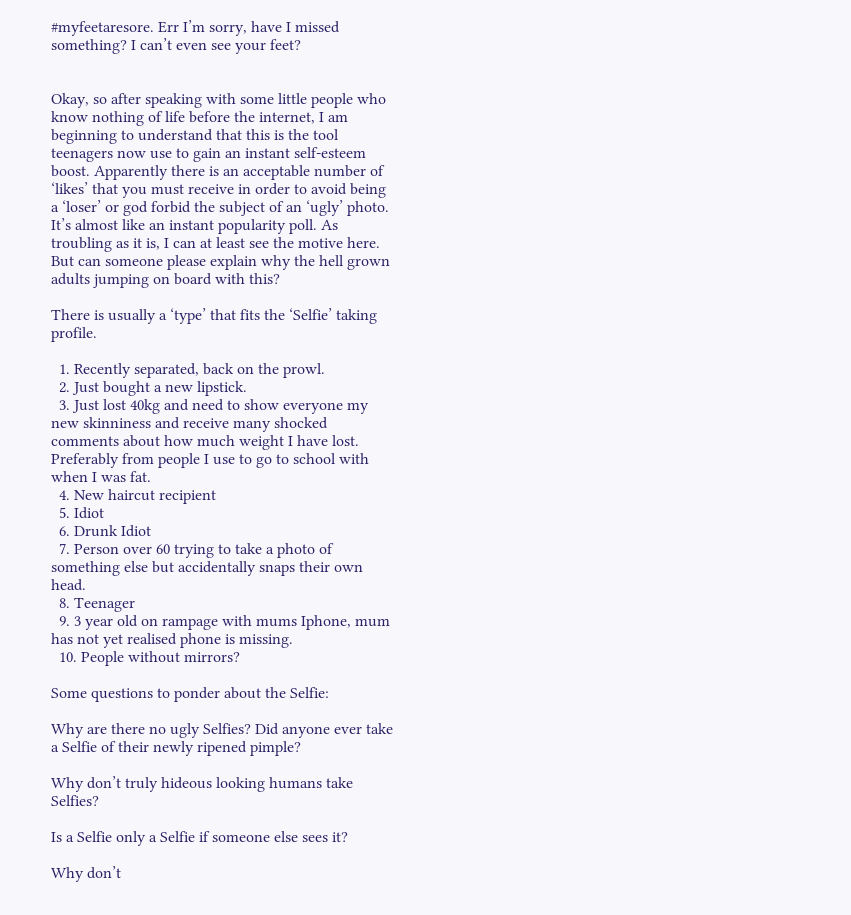#myfeetaresore. Err I’m sorry, have I missed something? I can’t even see your feet?


Okay, so after speaking with some little people who know nothing of life before the internet, I am beginning to understand that this is the tool teenagers now use to gain an instant self-esteem boost. Apparently there is an acceptable number of ‘likes’ that you must receive in order to avoid being a ‘loser’ or god forbid the subject of an ‘ugly’ photo. It’s almost like an instant popularity poll. As troubling as it is, I can at least see the motive here. But can someone please explain why the hell grown adults jumping on board with this?

There is usually a ‘type’ that fits the ‘Selfie’ taking profile.

  1. Recently separated, back on the prowl.
  2. Just bought a new lipstick.
  3. Just lost 40kg and need to show everyone my new skinniness and receive many shocked comments about how much weight I have lost. Preferably from people I use to go to school with when I was fat.
  4. New haircut recipient
  5. Idiot
  6. Drunk Idiot
  7. Person over 60 trying to take a photo of something else but accidentally snaps their own head.
  8. Teenager
  9. 3 year old on rampage with mums Iphone, mum has not yet realised phone is missing.
  10. People without mirrors?

Some questions to ponder about the Selfie:

Why are there no ugly Selfies? Did anyone ever take a Selfie of their newly ripened pimple?

Why don’t truly hideous looking humans take Selfies?

Is a Selfie only a Selfie if someone else sees it?

Why don’t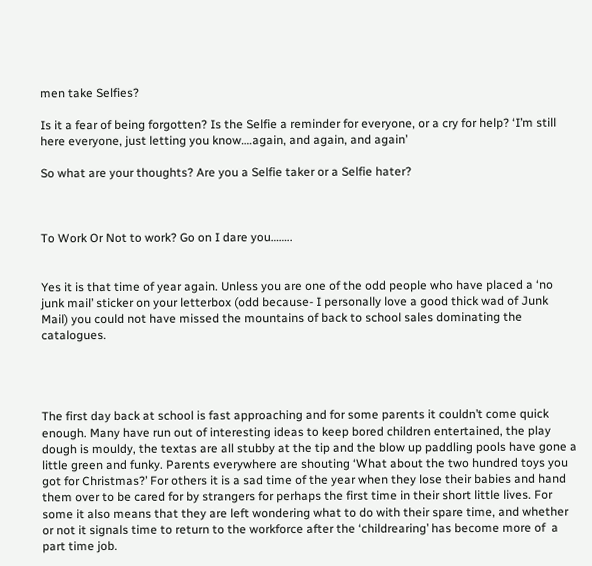men take Selfies?

Is it a fear of being forgotten? Is the Selfie a reminder for everyone, or a cry for help? ‘I’m still here everyone, just letting you know….again, and again, and again’

So what are your thoughts? Are you a Selfie taker or a Selfie hater?



To Work Or Not to work? Go on I dare you……..


Yes it is that time of year again. Unless you are one of the odd people who have placed a ‘no junk mail’ sticker on your letterbox (odd because- I personally love a good thick wad of Junk Mail) you could not have missed the mountains of back to school sales dominating the catalogues.




The first day back at school is fast approaching and for some parents it couldn’t come quick enough. Many have run out of interesting ideas to keep bored children entertained, the play dough is mouldy, the textas are all stubby at the tip and the blow up paddling pools have gone a little green and funky. Parents everywhere are shouting ‘What about the two hundred toys you got for Christmas?’ For others it is a sad time of the year when they lose their babies and hand them over to be cared for by strangers for perhaps the first time in their short little lives. For some it also means that they are left wondering what to do with their spare time, and whether or not it signals time to return to the workforce after the ‘childrearing’ has become more of  a part time job.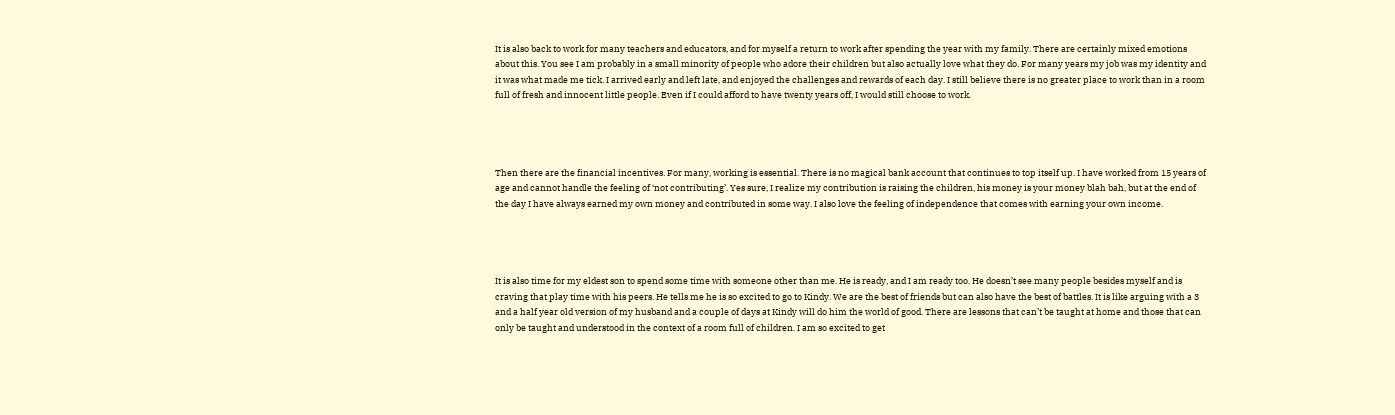It is also back to work for many teachers and educators, and for myself a return to work after spending the year with my family. There are certainly mixed emotions about this. You see I am probably in a small minority of people who adore their children but also actually love what they do. For many years my job was my identity and it was what made me tick. I arrived early and left late, and enjoyed the challenges and rewards of each day. I still believe there is no greater place to work than in a room full of fresh and innocent little people. Even if I could afford to have twenty years off, I would still choose to work.




Then there are the financial incentives. For many, working is essential. There is no magical bank account that continues to top itself up. I have worked from 15 years of age and cannot handle the feeling of ‘not contributing’. Yes sure, I realize my contribution is raising the children, his money is your money blah bah, but at the end of the day I have always earned my own money and contributed in some way. I also love the feeling of independence that comes with earning your own income.




It is also time for my eldest son to spend some time with someone other than me. He is ready, and I am ready too. He doesn’t see many people besides myself and is craving that play time with his peers. He tells me he is so excited to go to Kindy. We are the best of friends but can also have the best of battles. It is like arguing with a 3 and a half year old version of my husband and a couple of days at Kindy will do him the world of good. There are lessons that can’t be taught at home and those that can only be taught and understood in the context of a room full of children. I am so excited to get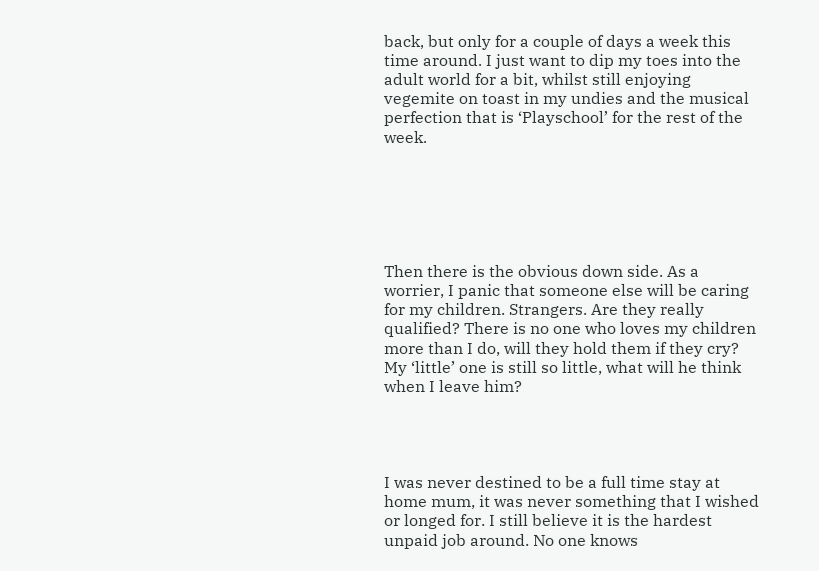back, but only for a couple of days a week this time around. I just want to dip my toes into the adult world for a bit, whilst still enjoying vegemite on toast in my undies and the musical perfection that is ‘Playschool’ for the rest of the week.






Then there is the obvious down side. As a worrier, I panic that someone else will be caring for my children. Strangers. Are they really qualified? There is no one who loves my children more than I do, will they hold them if they cry? My ‘little’ one is still so little, what will he think when I leave him?




I was never destined to be a full time stay at home mum, it was never something that I wished or longed for. I still believe it is the hardest unpaid job around. No one knows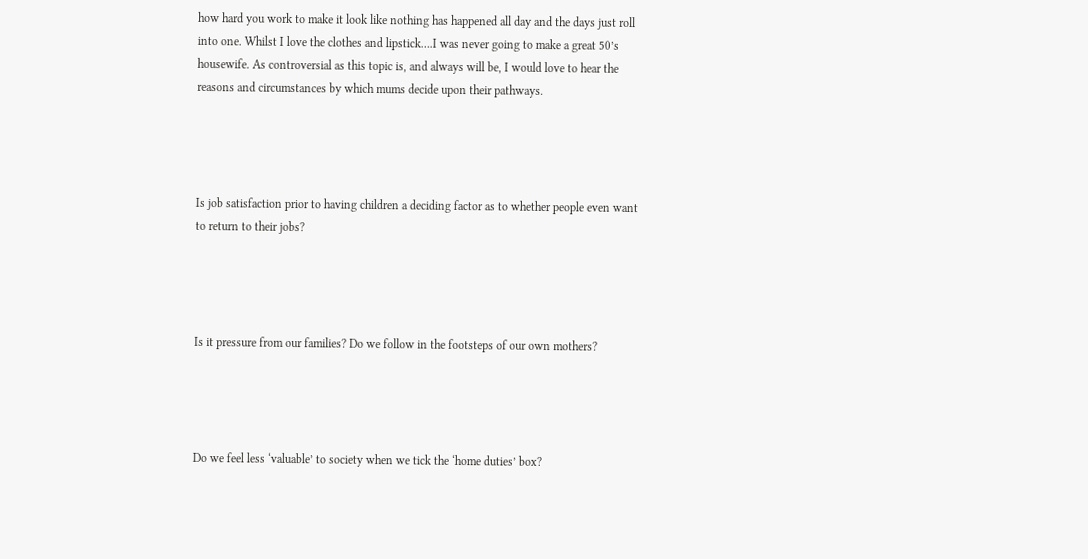how hard you work to make it look like nothing has happened all day and the days just roll into one. Whilst I love the clothes and lipstick….I was never going to make a great 50’s housewife. As controversial as this topic is, and always will be, I would love to hear the reasons and circumstances by which mums decide upon their pathways.




Is job satisfaction prior to having children a deciding factor as to whether people even want to return to their jobs?




Is it pressure from our families? Do we follow in the footsteps of our own mothers?




Do we feel less ‘valuable’ to society when we tick the ‘home duties’ box?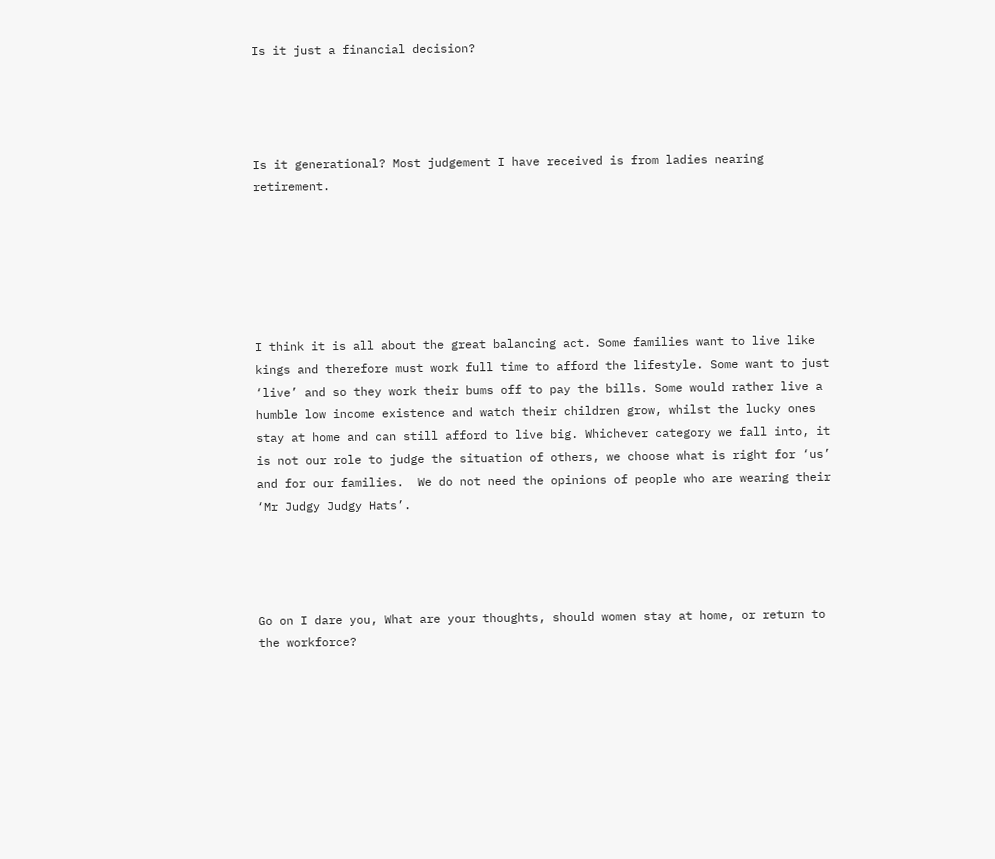Is it just a financial decision?




Is it generational? Most judgement I have received is from ladies nearing retirement.






I think it is all about the great balancing act. Some families want to live like kings and therefore must work full time to afford the lifestyle. Some want to just ‘live’ and so they work their bums off to pay the bills. Some would rather live a humble low income existence and watch their children grow, whilst the lucky ones stay at home and can still afford to live big. Whichever category we fall into, it is not our role to judge the situation of others, we choose what is right for ‘us’ and for our families.  We do not need the opinions of people who are wearing their ‘Mr Judgy Judgy Hats’.




Go on I dare you, What are your thoughts, should women stay at home, or return to the workforce?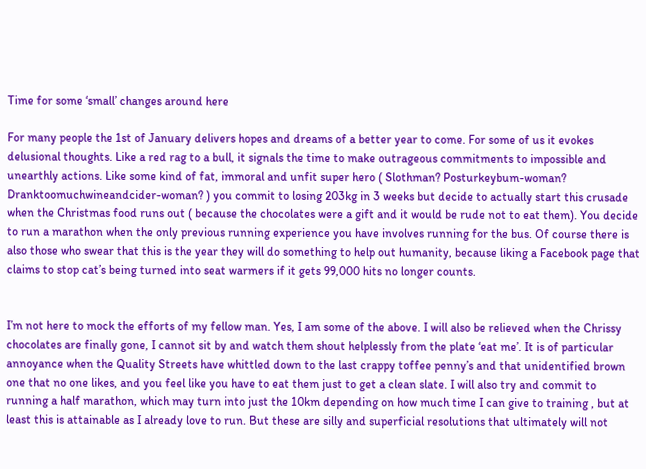Time for some ‘small’ changes around here

For many people the 1st of January delivers hopes and dreams of a better year to come. For some of us it evokes delusional thoughts. Like a red rag to a bull, it signals the time to make outrageous commitments to impossible and unearthly actions. Like some kind of fat, immoral and unfit super hero ( Slothman? Posturkeybum-woman?  Dranktoomuchwineandcider-woman? ) you commit to losing 203kg in 3 weeks but decide to actually start this crusade when the Christmas food runs out ( because the chocolates were a gift and it would be rude not to eat them). You decide to run a marathon when the only previous running experience you have involves running for the bus. Of course there is also those who swear that this is the year they will do something to help out humanity, because liking a Facebook page that claims to stop cat’s being turned into seat warmers if it gets 99,000 hits no longer counts.


I’m not here to mock the efforts of my fellow man. Yes, I am some of the above. I will also be relieved when the Chrissy chocolates are finally gone, I cannot sit by and watch them shout helplessly from the plate ‘eat me’. It is of particular annoyance when the Quality Streets have whittled down to the last crappy toffee penny’s and that unidentified brown one that no one likes, and you feel like you have to eat them just to get a clean slate. I will also try and commit to running a half marathon, which may turn into just the 10km depending on how much time I can give to training , but at least this is attainable as I already love to run. But these are silly and superficial resolutions that ultimately will not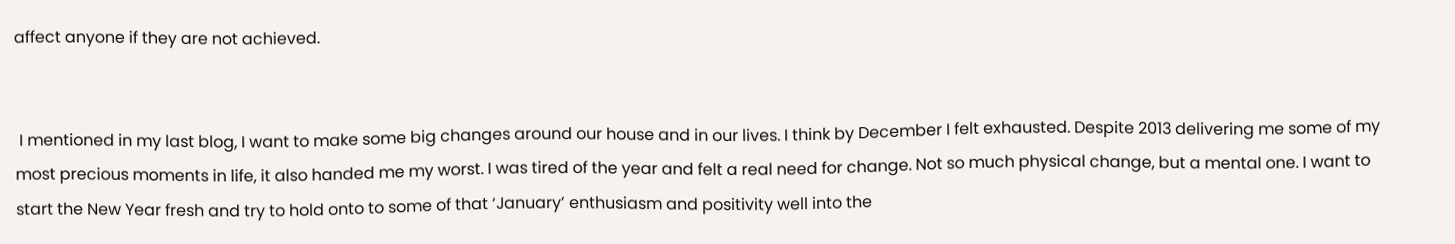affect anyone if they are not achieved.


 I mentioned in my last blog, I want to make some big changes around our house and in our lives. I think by December I felt exhausted. Despite 2013 delivering me some of my most precious moments in life, it also handed me my worst. I was tired of the year and felt a real need for change. Not so much physical change, but a mental one. I want to start the New Year fresh and try to hold onto to some of that ‘January’ enthusiasm and positivity well into the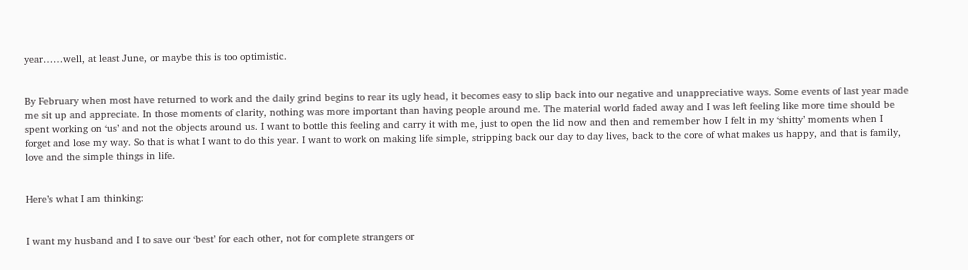year……well, at least June, or maybe this is too optimistic.


By February when most have returned to work and the daily grind begins to rear its ugly head, it becomes easy to slip back into our negative and unappreciative ways. Some events of last year made me sit up and appreciate. In those moments of clarity, nothing was more important than having people around me. The material world faded away and I was left feeling like more time should be spent working on ‘us’ and not the objects around us. I want to bottle this feeling and carry it with me, just to open the lid now and then and remember how I felt in my ‘shitty’ moments when I forget and lose my way. So that is what I want to do this year. I want to work on making life simple, stripping back our day to day lives, back to the core of what makes us happy, and that is family, love and the simple things in life.


Here’s what I am thinking:


I want my husband and I to save our ‘best’ for each other, not for complete strangers or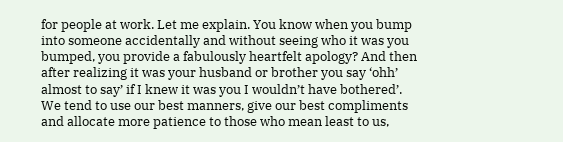for people at work. Let me explain. You know when you bump into someone accidentally and without seeing who it was you bumped, you provide a fabulously heartfelt apology? And then after realizing it was your husband or brother you say ‘ohh’ almost to say’ if I knew it was you I wouldn’t have bothered’. We tend to use our best manners, give our best compliments and allocate more patience to those who mean least to us,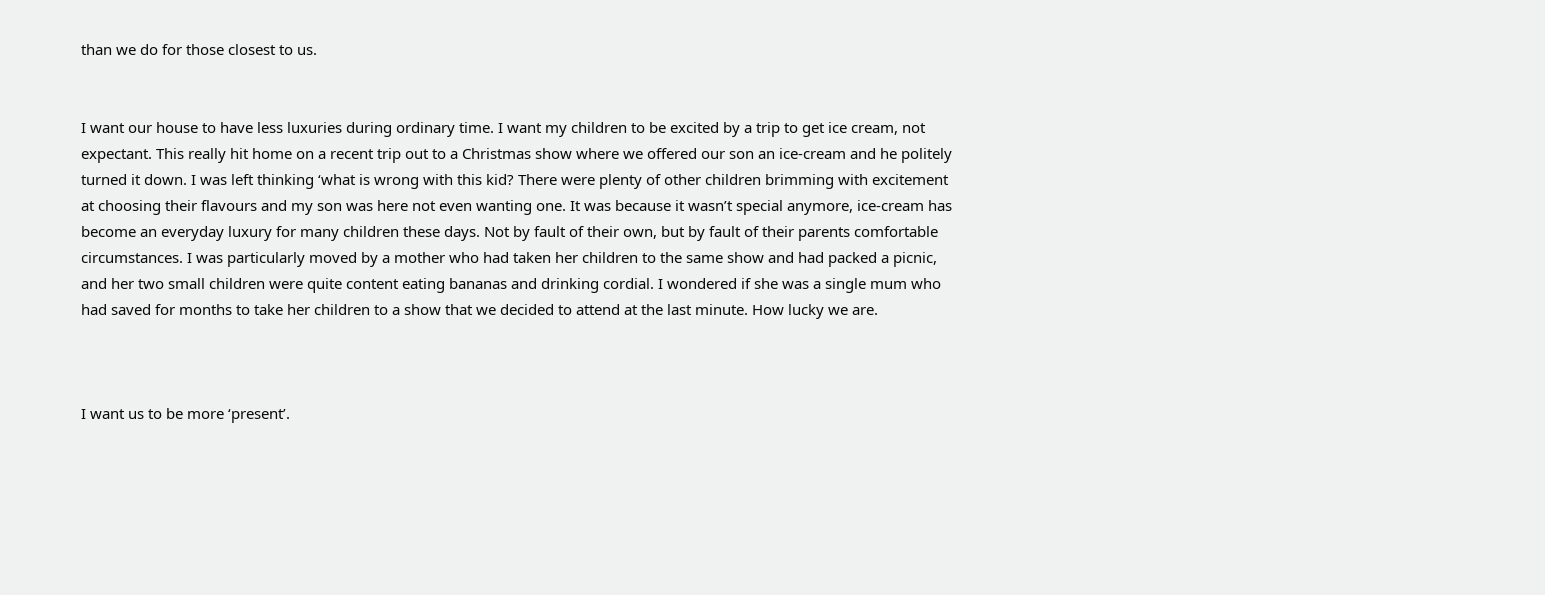than we do for those closest to us.


I want our house to have less luxuries during ordinary time. I want my children to be excited by a trip to get ice cream, not expectant. This really hit home on a recent trip out to a Christmas show where we offered our son an ice-cream and he politely turned it down. I was left thinking ‘what is wrong with this kid? There were plenty of other children brimming with excitement at choosing their flavours and my son was here not even wanting one. It was because it wasn’t special anymore, ice-cream has become an everyday luxury for many children these days. Not by fault of their own, but by fault of their parents comfortable circumstances. I was particularly moved by a mother who had taken her children to the same show and had packed a picnic, and her two small children were quite content eating bananas and drinking cordial. I wondered if she was a single mum who had saved for months to take her children to a show that we decided to attend at the last minute. How lucky we are.



I want us to be more ‘present’.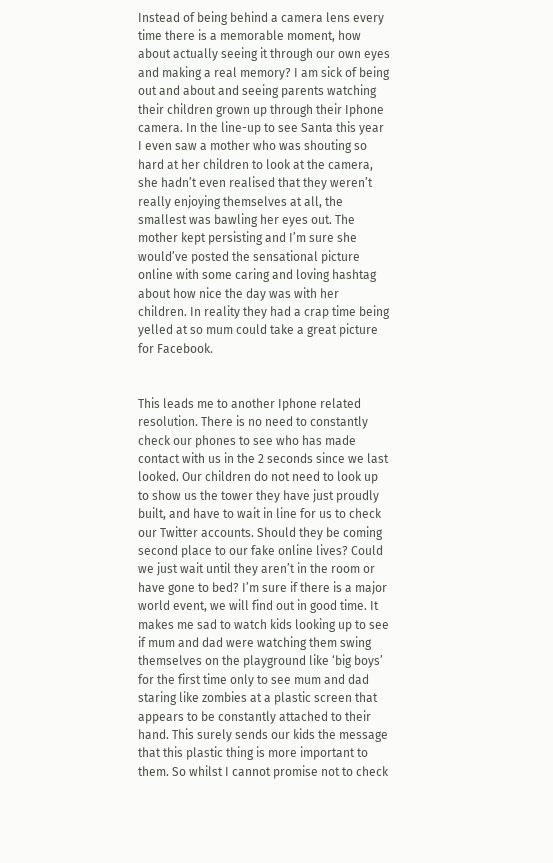Instead of being behind a camera lens every time there is a memorable moment, how about actually seeing it through our own eyes and making a real memory? I am sick of being out and about and seeing parents watching their children grown up through their Iphone camera. In the line-up to see Santa this year I even saw a mother who was shouting so hard at her children to look at the camera, she hadn’t even realised that they weren’t really enjoying themselves at all, the smallest was bawling her eyes out. The mother kept persisting and I’m sure she would’ve posted the sensational picture online with some caring and loving hashtag about how nice the day was with her children. In reality they had a crap time being yelled at so mum could take a great picture for Facebook.


This leads me to another Iphone related resolution. There is no need to constantly check our phones to see who has made contact with us in the 2 seconds since we last looked. Our children do not need to look up to show us the tower they have just proudly built, and have to wait in line for us to check our Twitter accounts. Should they be coming second place to our fake online lives? Could we just wait until they aren’t in the room or have gone to bed? I’m sure if there is a major world event, we will find out in good time. It makes me sad to watch kids looking up to see if mum and dad were watching them swing themselves on the playground like ‘big boys’ for the first time only to see mum and dad staring like zombies at a plastic screen that appears to be constantly attached to their hand. This surely sends our kids the message that this plastic thing is more important to them. So whilst I cannot promise not to check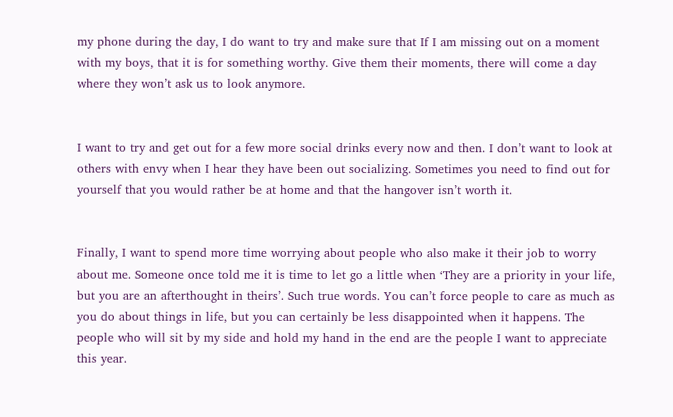my phone during the day, I do want to try and make sure that If I am missing out on a moment with my boys, that it is for something worthy. Give them their moments, there will come a day where they won’t ask us to look anymore.


I want to try and get out for a few more social drinks every now and then. I don’t want to look at others with envy when I hear they have been out socializing. Sometimes you need to find out for yourself that you would rather be at home and that the hangover isn’t worth it.


Finally, I want to spend more time worrying about people who also make it their job to worry about me. Someone once told me it is time to let go a little when ‘They are a priority in your life, but you are an afterthought in theirs’. Such true words. You can’t force people to care as much as you do about things in life, but you can certainly be less disappointed when it happens. The people who will sit by my side and hold my hand in the end are the people I want to appreciate this year.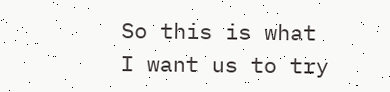So this is what I want us to try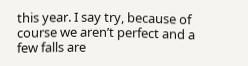this year. I say try, because of course we aren’t perfect and a few falls are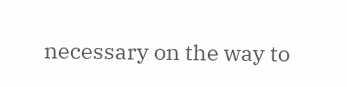necessary on the way to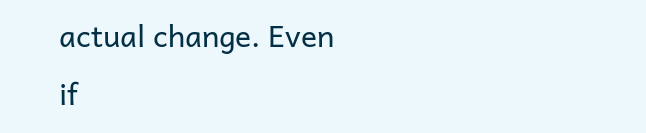actual change. Even if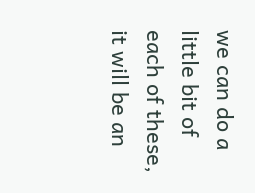we can do a little bit of each of these, it will be an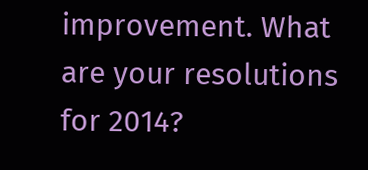improvement. What are your resolutions for 2014?